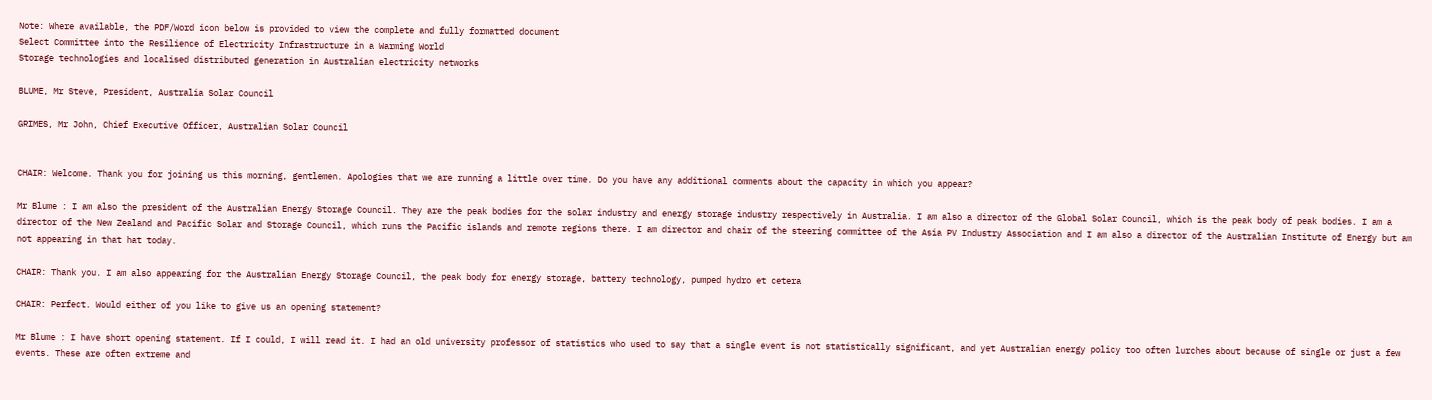Note: Where available, the PDF/Word icon below is provided to view the complete and fully formatted document
Select Committee into the Resilience of Electricity Infrastructure in a Warming World
Storage technologies and localised distributed generation in Australian electricity networks

BLUME, Mr Steve, President, Australia Solar Council

GRIMES, Mr John, Chief Executive Officer, Australian Solar Council


CHAIR: Welcome. Thank you for joining us this morning, gentlemen. Apologies that we are running a little over time. Do you have any additional comments about the capacity in which you appear?

Mr Blume : I am also the president of the Australian Energy Storage Council. They are the peak bodies for the solar industry and energy storage industry respectively in Australia. I am also a director of the Global Solar Council, which is the peak body of peak bodies. I am a director of the New Zealand and Pacific Solar and Storage Council, which runs the Pacific islands and remote regions there. I am director and chair of the steering committee of the Asia PV Industry Association and I am also a director of the Australian Institute of Energy but am not appearing in that hat today.

CHAIR: Thank you. I am also appearing for the Australian Energy Storage Council, the peak body for energy storage, battery technology, pumped hydro et cetera

CHAIR: Perfect. Would either of you like to give us an opening statement?

Mr Blume : I have short opening statement. If I could, I will read it. I had an old university professor of statistics who used to say that a single event is not statistically significant, and yet Australian energy policy too often lurches about because of single or just a few events. These are often extreme and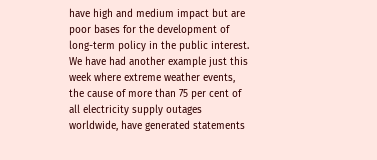have high and medium impact but are poor bases for the development of long-term policy in the public interest. We have had another example just this week where extreme weather events, the cause of more than 75 per cent of all electricity supply outages worldwide, have generated statements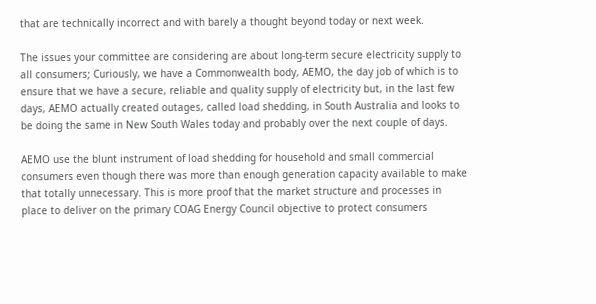that are technically incorrect and with barely a thought beyond today or next week.

The issues your committee are considering are about long-term secure electricity supply to all consumers; Curiously, we have a Commonwealth body, AEMO, the day job of which is to ensure that we have a secure, reliable and quality supply of electricity but, in the last few days, AEMO actually created outages, called load shedding, in South Australia and looks to be doing the same in New South Wales today and probably over the next couple of days.

AEMO use the blunt instrument of load shedding for household and small commercial consumers even though there was more than enough generation capacity available to make that totally unnecessary. This is more proof that the market structure and processes in place to deliver on the primary COAG Energy Council objective to protect consumers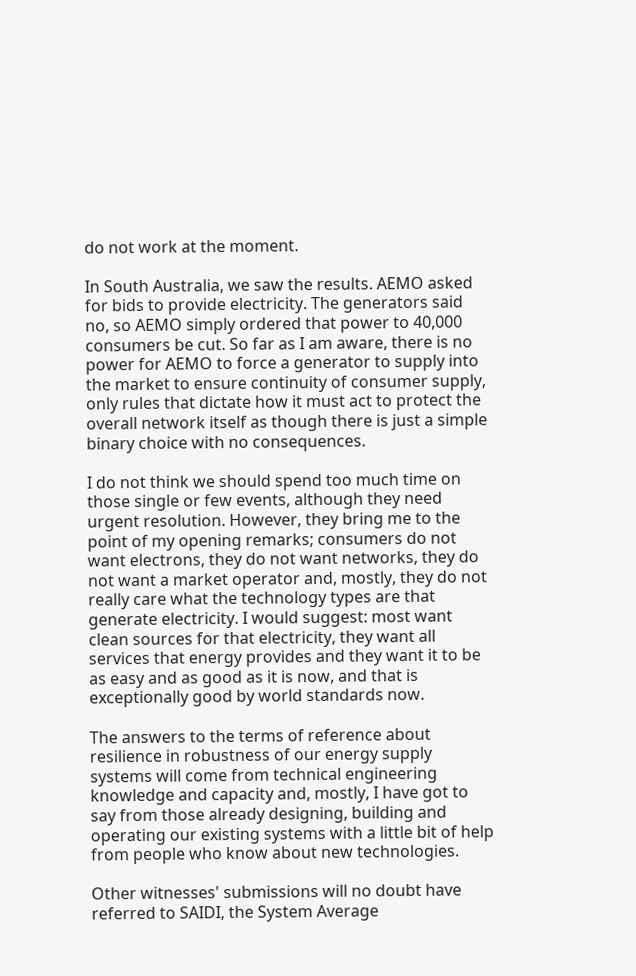do not work at the moment.

In South Australia, we saw the results. AEMO asked for bids to provide electricity. The generators said no, so AEMO simply ordered that power to 40,000 consumers be cut. So far as I am aware, there is no power for AEMO to force a generator to supply into the market to ensure continuity of consumer supply, only rules that dictate how it must act to protect the overall network itself as though there is just a simple binary choice with no consequences.

I do not think we should spend too much time on those single or few events, although they need urgent resolution. However, they bring me to the point of my opening remarks; consumers do not want electrons, they do not want networks, they do not want a market operator and, mostly, they do not really care what the technology types are that generate electricity. I would suggest: most want clean sources for that electricity, they want all services that energy provides and they want it to be as easy and as good as it is now, and that is exceptionally good by world standards now.

The answers to the terms of reference about resilience in robustness of our energy supply systems will come from technical engineering knowledge and capacity and, mostly, I have got to say from those already designing, building and operating our existing systems with a little bit of help from people who know about new technologies.

Other witnesses' submissions will no doubt have referred to SAIDI, the System Average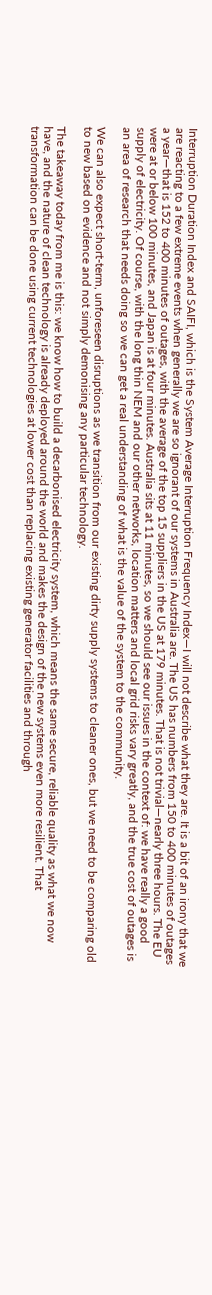Interruption Duration Index and SAIFI, which is the System Average Interruption Frequency Index—I will not describe what they are. It is a bit of an irony that we are reacting to a few extreme events when generally we are so ignorant of our systems in Australia are. The US has numbers from 150 to 400 minutes of outages a year—that is 152 to 400 minutes of outages, with the average of the top 15 suppliers in the US at 179 minutes. That is not trivial—nearly three hours. The EU were at or below 100 minutes, and Japan is at four minutes. Australia sits at 11 minutes, so we should see our issues in the context of: we have really a good supply of electricity. Of course, with the long thin NEM and our other networks, location matters and local grid risks vary greatly, and the true cost of outages is an area of research that needs doing so we can get a real understanding of what is the value of the system to the community.

We can also expect short-term, unforeseen disruptions as we transition from our existing dirty supply systems to cleaner ones, but we need to be comparing old to new based on evidence and not simply demonising any particular technology.

The takeaway today from me is this: we know how to build a decarbonised electricity system, which means the same secure, reliable quality as what we now have, and the nature of clean technology is already deployed around the world and makes the design of the new systems even more resilient. That transformation can be done using current technologies at lower cost than replacing existing generator facilities and through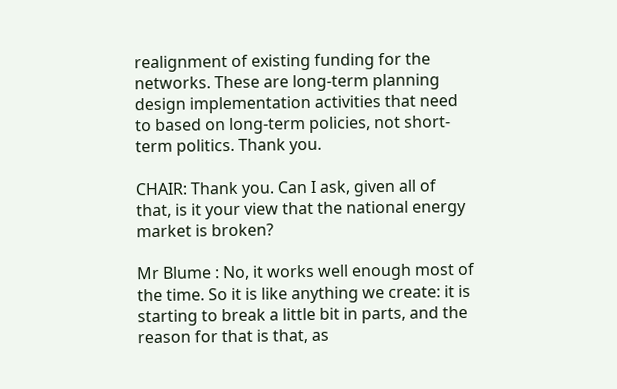realignment of existing funding for the networks. These are long-term planning design implementation activities that need to based on long-term policies, not short-term politics. Thank you.

CHAIR: Thank you. Can I ask, given all of that, is it your view that the national energy market is broken?

Mr Blume : No, it works well enough most of the time. So it is like anything we create: it is starting to break a little bit in parts, and the reason for that is that, as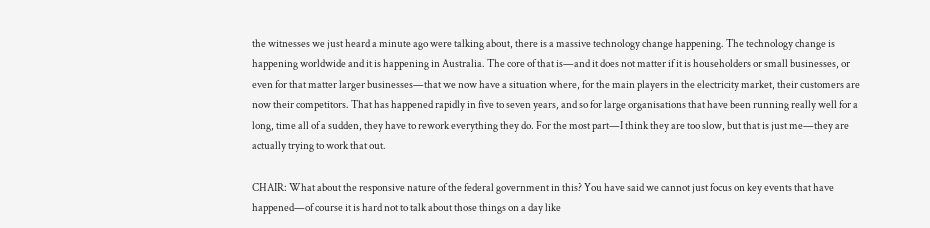the witnesses we just heard a minute ago were talking about, there is a massive technology change happening. The technology change is happening worldwide and it is happening in Australia. The core of that is—and it does not matter if it is householders or small businesses, or even for that matter larger businesses—that we now have a situation where, for the main players in the electricity market, their customers are now their competitors. That has happened rapidly in five to seven years, and so for large organisations that have been running really well for a long, time all of a sudden, they have to rework everything they do. For the most part—I think they are too slow, but that is just me—they are actually trying to work that out.

CHAIR: What about the responsive nature of the federal government in this? You have said we cannot just focus on key events that have happened—of course it is hard not to talk about those things on a day like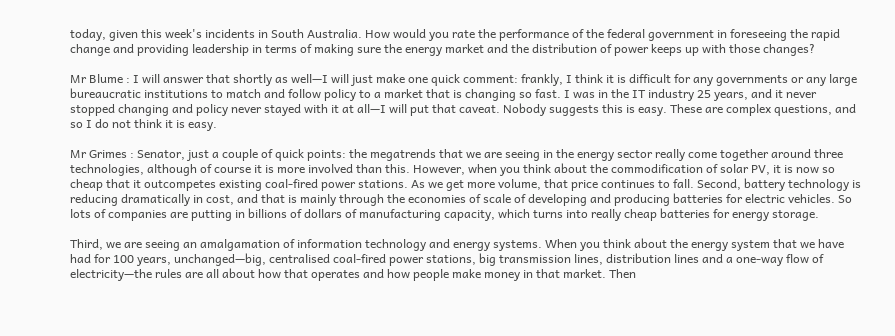today, given this week's incidents in South Australia. How would you rate the performance of the federal government in foreseeing the rapid change and providing leadership in terms of making sure the energy market and the distribution of power keeps up with those changes?

Mr Blume : I will answer that shortly as well—I will just make one quick comment: frankly, I think it is difficult for any governments or any large bureaucratic institutions to match and follow policy to a market that is changing so fast. I was in the IT industry 25 years, and it never stopped changing and policy never stayed with it at all—I will put that caveat. Nobody suggests this is easy. These are complex questions, and so I do not think it is easy.

Mr Grimes : Senator, just a couple of quick points: the megatrends that we are seeing in the energy sector really come together around three technologies, although of course it is more involved than this. However, when you think about the commodification of solar PV, it is now so cheap that it outcompetes existing coal-fired power stations. As we get more volume, that price continues to fall. Second, battery technology is reducing dramatically in cost, and that is mainly through the economies of scale of developing and producing batteries for electric vehicles. So lots of companies are putting in billions of dollars of manufacturing capacity, which turns into really cheap batteries for energy storage.

Third, we are seeing an amalgamation of information technology and energy systems. When you think about the energy system that we have had for 100 years, unchanged—big, centralised coal-fired power stations, big transmission lines, distribution lines and a one-way flow of electricity—the rules are all about how that operates and how people make money in that market. Then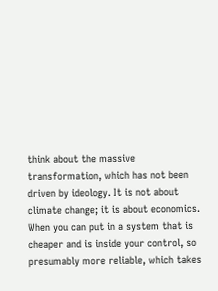think about the massive transformation, which has not been driven by ideology. It is not about climate change; it is about economics. When you can put in a system that is cheaper and is inside your control, so presumably more reliable, which takes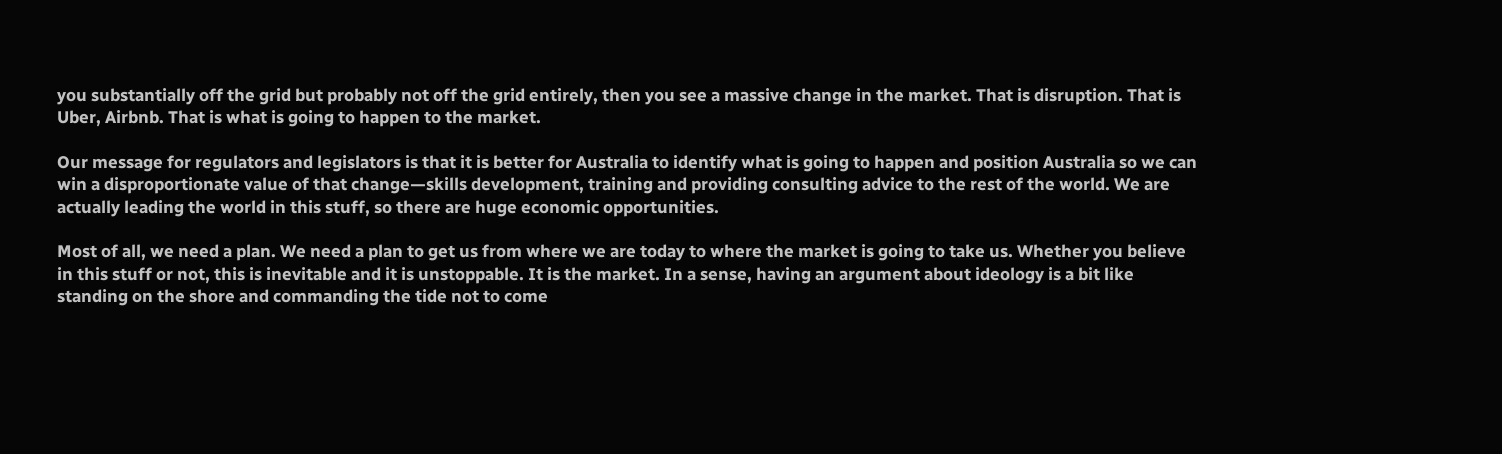you substantially off the grid but probably not off the grid entirely, then you see a massive change in the market. That is disruption. That is Uber, Airbnb. That is what is going to happen to the market.

Our message for regulators and legislators is that it is better for Australia to identify what is going to happen and position Australia so we can win a disproportionate value of that change—skills development, training and providing consulting advice to the rest of the world. We are actually leading the world in this stuff, so there are huge economic opportunities.

Most of all, we need a plan. We need a plan to get us from where we are today to where the market is going to take us. Whether you believe in this stuff or not, this is inevitable and it is unstoppable. It is the market. In a sense, having an argument about ideology is a bit like standing on the shore and commanding the tide not to come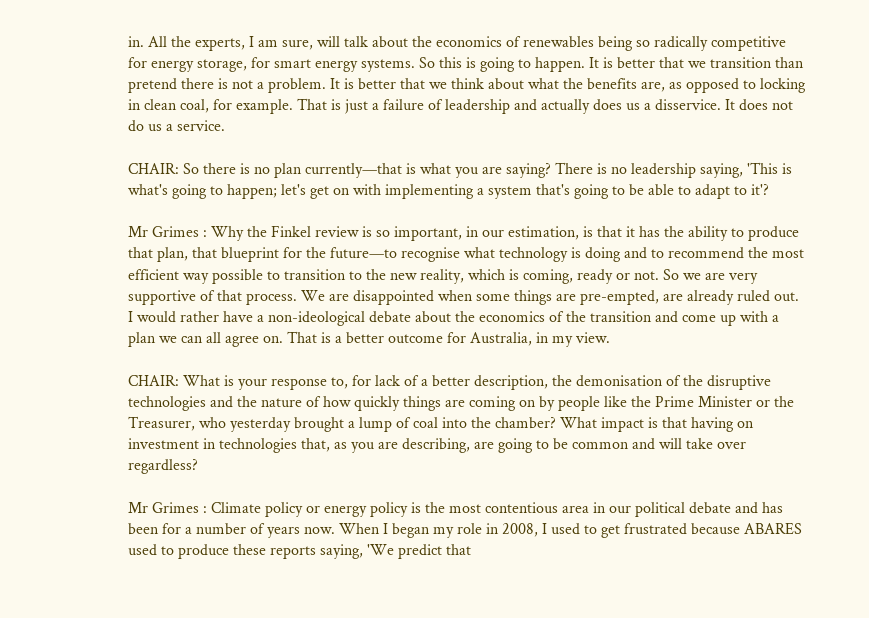in. All the experts, I am sure, will talk about the economics of renewables being so radically competitive for energy storage, for smart energy systems. So this is going to happen. It is better that we transition than pretend there is not a problem. It is better that we think about what the benefits are, as opposed to locking in clean coal, for example. That is just a failure of leadership and actually does us a disservice. It does not do us a service.

CHAIR: So there is no plan currently—that is what you are saying? There is no leadership saying, 'This is what's going to happen; let's get on with implementing a system that's going to be able to adapt to it'?

Mr Grimes : Why the Finkel review is so important, in our estimation, is that it has the ability to produce that plan, that blueprint for the future—to recognise what technology is doing and to recommend the most efficient way possible to transition to the new reality, which is coming, ready or not. So we are very supportive of that process. We are disappointed when some things are pre-empted, are already ruled out. I would rather have a non-ideological debate about the economics of the transition and come up with a plan we can all agree on. That is a better outcome for Australia, in my view.

CHAIR: What is your response to, for lack of a better description, the demonisation of the disruptive technologies and the nature of how quickly things are coming on by people like the Prime Minister or the Treasurer, who yesterday brought a lump of coal into the chamber? What impact is that having on investment in technologies that, as you are describing, are going to be common and will take over regardless?

Mr Grimes : Climate policy or energy policy is the most contentious area in our political debate and has been for a number of years now. When I began my role in 2008, I used to get frustrated because ABARES used to produce these reports saying, 'We predict that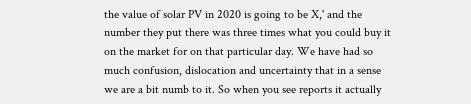the value of solar PV in 2020 is going to be X,' and the number they put there was three times what you could buy it on the market for on that particular day. We have had so much confusion, dislocation and uncertainty that in a sense we are a bit numb to it. So when you see reports it actually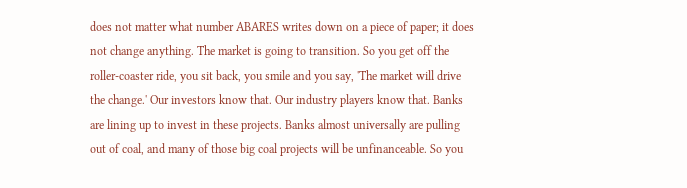does not matter what number ABARES writes down on a piece of paper; it does not change anything. The market is going to transition. So you get off the roller-coaster ride, you sit back, you smile and you say, 'The market will drive the change.' Our investors know that. Our industry players know that. Banks are lining up to invest in these projects. Banks almost universally are pulling out of coal, and many of those big coal projects will be unfinanceable. So you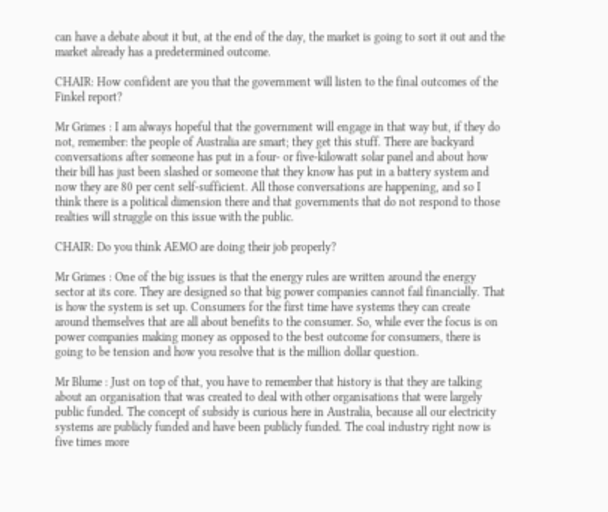can have a debate about it but, at the end of the day, the market is going to sort it out and the market already has a predetermined outcome.

CHAIR: How confident are you that the government will listen to the final outcomes of the Finkel report?

Mr Grimes : I am always hopeful that the government will engage in that way but, if they do not, remember: the people of Australia are smart; they get this stuff. There are backyard conversations after someone has put in a four- or five-kilowatt solar panel and about how their bill has just been slashed or someone that they know has put in a battery system and now they are 80 per cent self-sufficient. All those conversations are happening, and so I think there is a political dimension there and that governments that do not respond to those realties will struggle on this issue with the public.

CHAIR: Do you think AEMO are doing their job properly?

Mr Grimes : One of the big issues is that the energy rules are written around the energy sector at its core. They are designed so that big power companies cannot fail financially. That is how the system is set up. Consumers for the first time have systems they can create around themselves that are all about benefits to the consumer. So, while ever the focus is on power companies making money as opposed to the best outcome for consumers, there is going to be tension and how you resolve that is the million dollar question.

Mr Blume : Just on top of that, you have to remember that history is that they are talking about an organisation that was created to deal with other organisations that were largely public funded. The concept of subsidy is curious here in Australia, because all our electricity systems are publicly funded and have been publicly funded. The coal industry right now is five times more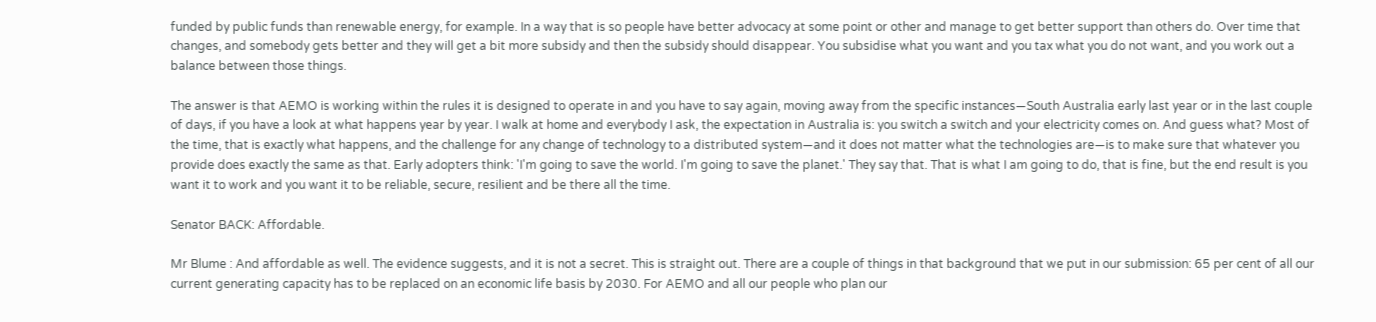funded by public funds than renewable energy, for example. In a way that is so people have better advocacy at some point or other and manage to get better support than others do. Over time that changes, and somebody gets better and they will get a bit more subsidy and then the subsidy should disappear. You subsidise what you want and you tax what you do not want, and you work out a balance between those things.

The answer is that AEMO is working within the rules it is designed to operate in and you have to say again, moving away from the specific instances—South Australia early last year or in the last couple of days, if you have a look at what happens year by year. I walk at home and everybody I ask, the expectation in Australia is: you switch a switch and your electricity comes on. And guess what? Most of the time, that is exactly what happens, and the challenge for any change of technology to a distributed system—and it does not matter what the technologies are—is to make sure that whatever you provide does exactly the same as that. Early adopters think: 'I'm going to save the world. I'm going to save the planet.' They say that. That is what I am going to do, that is fine, but the end result is you want it to work and you want it to be reliable, secure, resilient and be there all the time.

Senator BACK: Affordable.

Mr Blume : And affordable as well. The evidence suggests, and it is not a secret. This is straight out. There are a couple of things in that background that we put in our submission: 65 per cent of all our current generating capacity has to be replaced on an economic life basis by 2030. For AEMO and all our people who plan our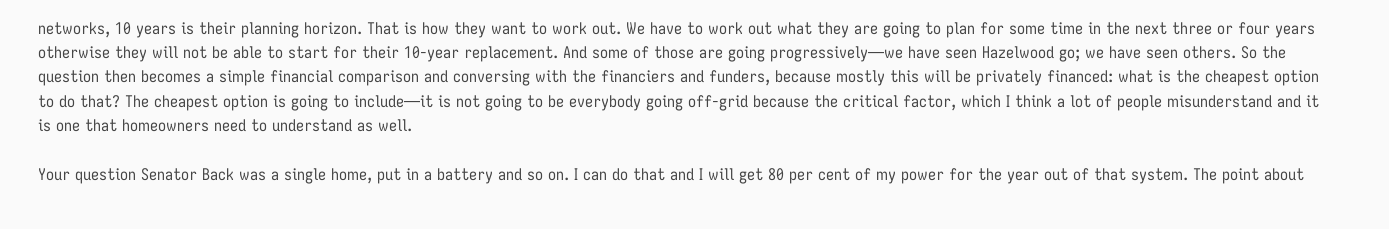networks, 10 years is their planning horizon. That is how they want to work out. We have to work out what they are going to plan for some time in the next three or four years otherwise they will not be able to start for their 10-year replacement. And some of those are going progressively—we have seen Hazelwood go; we have seen others. So the question then becomes a simple financial comparison and conversing with the financiers and funders, because mostly this will be privately financed: what is the cheapest option to do that? The cheapest option is going to include—it is not going to be everybody going off-grid because the critical factor, which I think a lot of people misunderstand and it is one that homeowners need to understand as well.

Your question Senator Back was a single home, put in a battery and so on. I can do that and I will get 80 per cent of my power for the year out of that system. The point about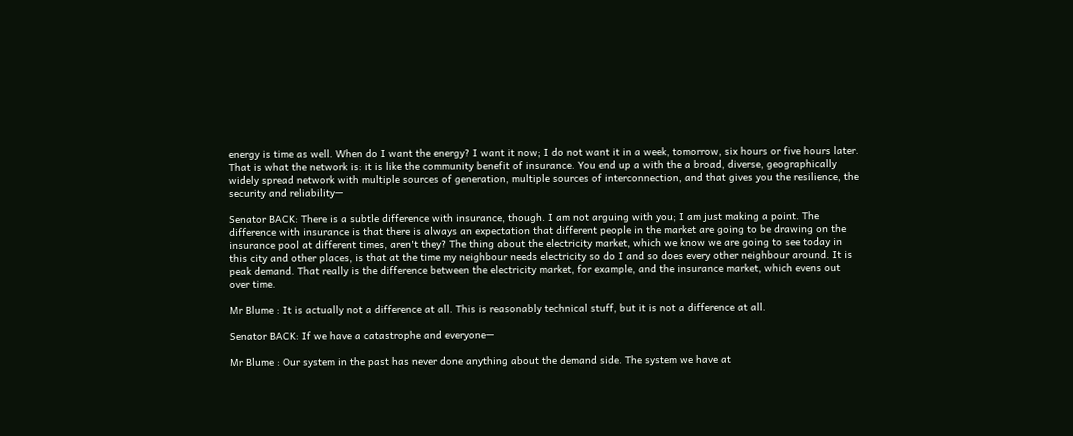energy is time as well. When do I want the energy? I want it now; I do not want it in a week, tomorrow, six hours or five hours later. That is what the network is: it is like the community benefit of insurance. You end up a with the a broad, diverse, geographically widely spread network with multiple sources of generation, multiple sources of interconnection, and that gives you the resilience, the security and reliability—

Senator BACK: There is a subtle difference with insurance, though. I am not arguing with you; I am just making a point. The difference with insurance is that there is always an expectation that different people in the market are going to be drawing on the insurance pool at different times, aren't they? The thing about the electricity market, which we know we are going to see today in this city and other places, is that at the time my neighbour needs electricity so do I and so does every other neighbour around. It is peak demand. That really is the difference between the electricity market, for example, and the insurance market, which evens out over time.

Mr Blume : It is actually not a difference at all. This is reasonably technical stuff, but it is not a difference at all.

Senator BACK: If we have a catastrophe and everyone—

Mr Blume : Our system in the past has never done anything about the demand side. The system we have at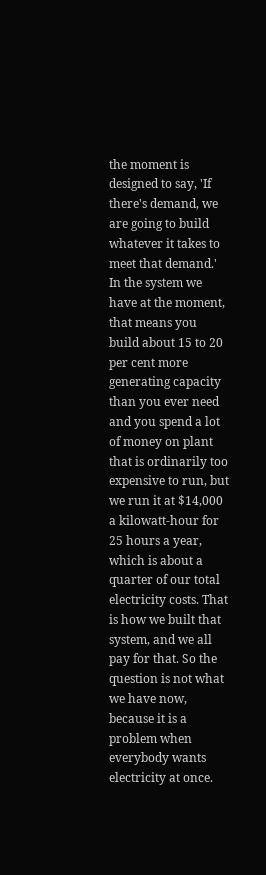the moment is designed to say, 'If there's demand, we are going to build whatever it takes to meet that demand.' In the system we have at the moment, that means you build about 15 to 20 per cent more generating capacity than you ever need and you spend a lot of money on plant that is ordinarily too expensive to run, but we run it at $14,000 a kilowatt-hour for 25 hours a year, which is about a quarter of our total electricity costs. That is how we built that system, and we all pay for that. So the question is not what we have now, because it is a problem when everybody wants electricity at once.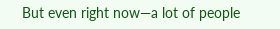But even right now—a lot of people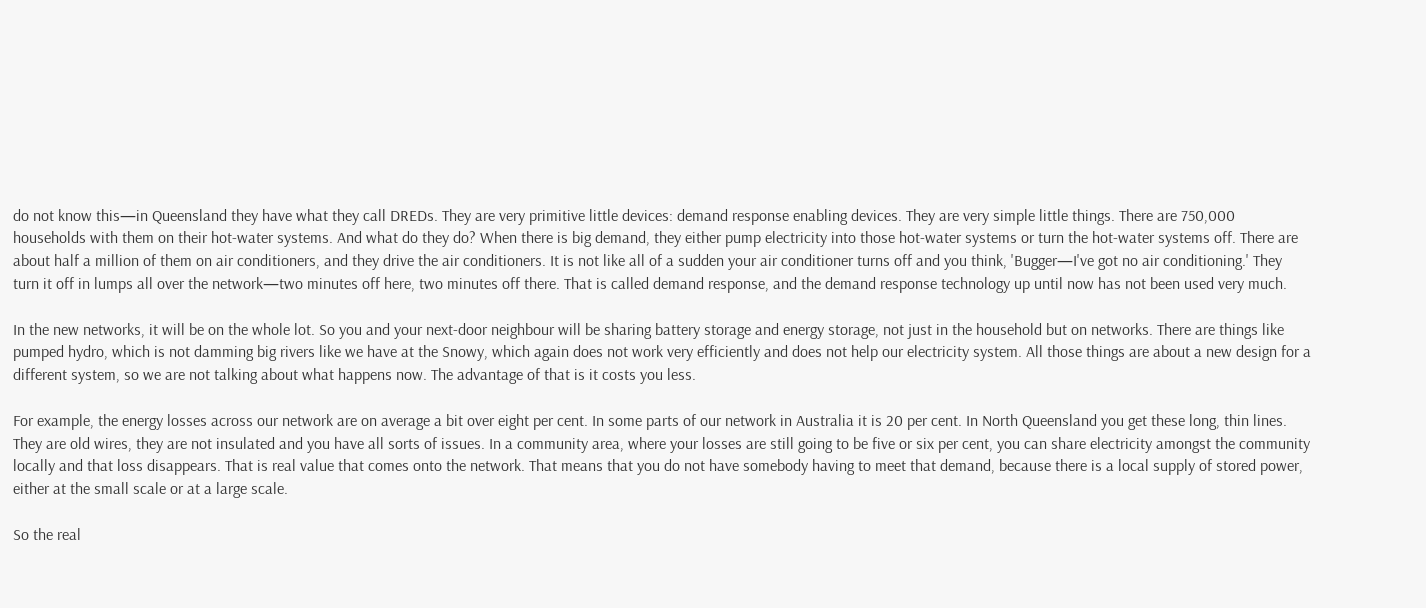do not know this—in Queensland they have what they call DREDs. They are very primitive little devices: demand response enabling devices. They are very simple little things. There are 750,000 households with them on their hot-water systems. And what do they do? When there is big demand, they either pump electricity into those hot-water systems or turn the hot-water systems off. There are about half a million of them on air conditioners, and they drive the air conditioners. It is not like all of a sudden your air conditioner turns off and you think, 'Bugger—I've got no air conditioning.' They turn it off in lumps all over the network—two minutes off here, two minutes off there. That is called demand response, and the demand response technology up until now has not been used very much.

In the new networks, it will be on the whole lot. So you and your next-door neighbour will be sharing battery storage and energy storage, not just in the household but on networks. There are things like pumped hydro, which is not damming big rivers like we have at the Snowy, which again does not work very efficiently and does not help our electricity system. All those things are about a new design for a different system, so we are not talking about what happens now. The advantage of that is it costs you less.

For example, the energy losses across our network are on average a bit over eight per cent. In some parts of our network in Australia it is 20 per cent. In North Queensland you get these long, thin lines. They are old wires, they are not insulated and you have all sorts of issues. In a community area, where your losses are still going to be five or six per cent, you can share electricity amongst the community locally and that loss disappears. That is real value that comes onto the network. That means that you do not have somebody having to meet that demand, because there is a local supply of stored power, either at the small scale or at a large scale.

So the real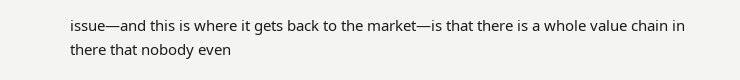issue—and this is where it gets back to the market—is that there is a whole value chain in there that nobody even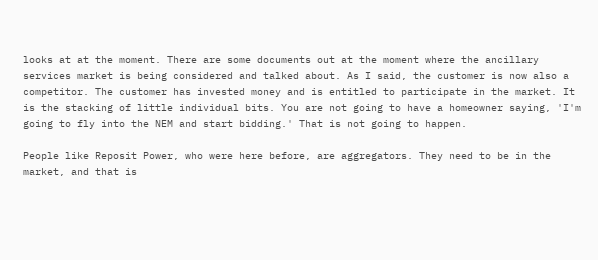looks at at the moment. There are some documents out at the moment where the ancillary services market is being considered and talked about. As I said, the customer is now also a competitor. The customer has invested money and is entitled to participate in the market. It is the stacking of little individual bits. You are not going to have a homeowner saying, 'I'm going to fly into the NEM and start bidding.' That is not going to happen.

People like Reposit Power, who were here before, are aggregators. They need to be in the market, and that is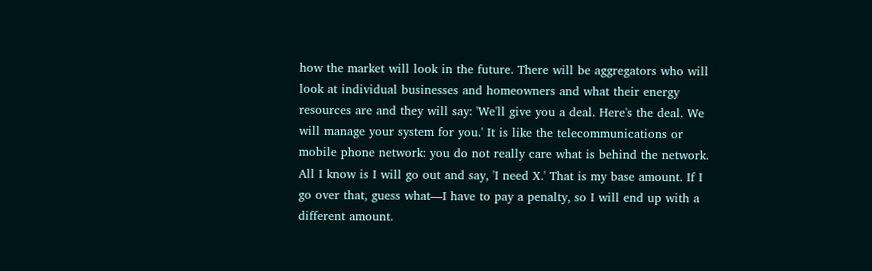how the market will look in the future. There will be aggregators who will look at individual businesses and homeowners and what their energy resources are and they will say: 'We'll give you a deal. Here's the deal. We will manage your system for you.' It is like the telecommunications or mobile phone network: you do not really care what is behind the network. All I know is I will go out and say, 'I need X.' That is my base amount. If I go over that, guess what—I have to pay a penalty, so I will end up with a different amount.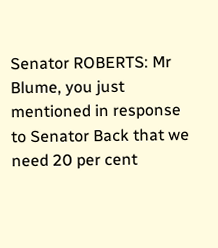Senator ROBERTS: Mr Blume, you just mentioned in response to Senator Back that we need 20 per cent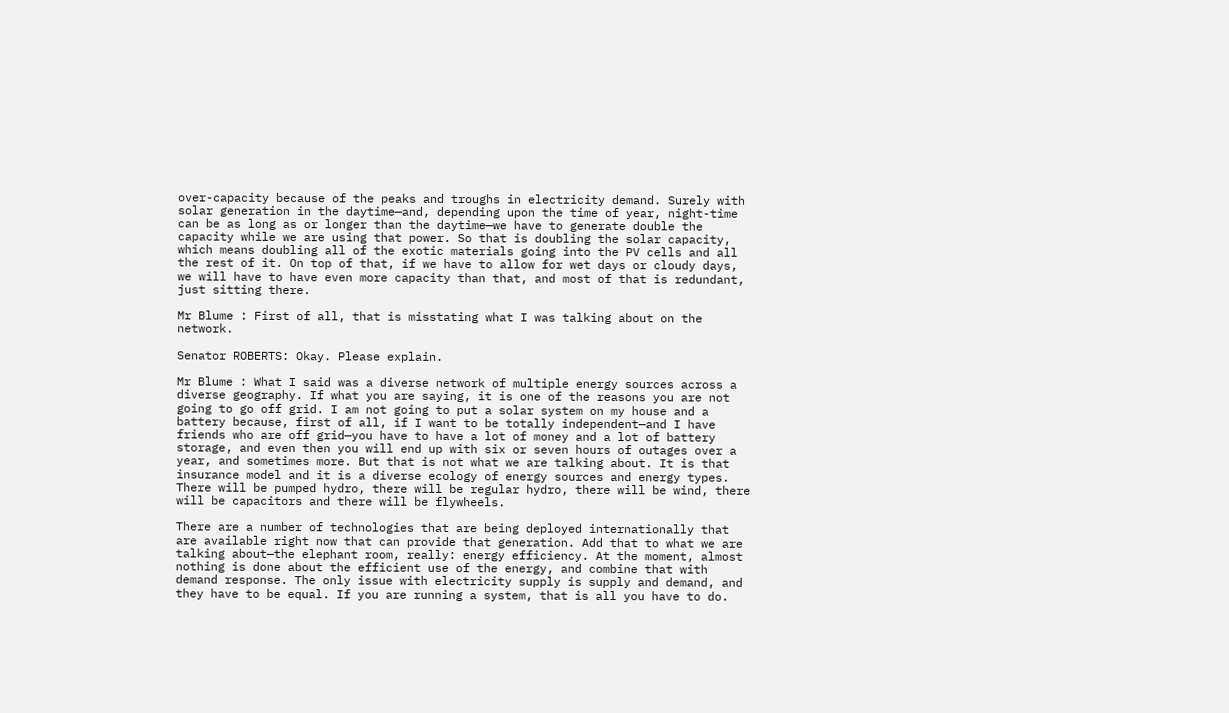over-capacity because of the peaks and troughs in electricity demand. Surely with solar generation in the daytime—and, depending upon the time of year, night-time can be as long as or longer than the daytime—we have to generate double the capacity while we are using that power. So that is doubling the solar capacity, which means doubling all of the exotic materials going into the PV cells and all the rest of it. On top of that, if we have to allow for wet days or cloudy days, we will have to have even more capacity than that, and most of that is redundant, just sitting there.

Mr Blume : First of all, that is misstating what I was talking about on the network.

Senator ROBERTS: Okay. Please explain.

Mr Blume : What I said was a diverse network of multiple energy sources across a diverse geography. If what you are saying, it is one of the reasons you are not going to go off grid. I am not going to put a solar system on my house and a battery because, first of all, if I want to be totally independent—and I have friends who are off grid—you have to have a lot of money and a lot of battery storage, and even then you will end up with six or seven hours of outages over a year, and sometimes more. But that is not what we are talking about. It is that insurance model and it is a diverse ecology of energy sources and energy types. There will be pumped hydro, there will be regular hydro, there will be wind, there will be capacitors and there will be flywheels.

There are a number of technologies that are being deployed internationally that are available right now that can provide that generation. Add that to what we are talking about—the elephant room, really: energy efficiency. At the moment, almost nothing is done about the efficient use of the energy, and combine that with demand response. The only issue with electricity supply is supply and demand, and they have to be equal. If you are running a system, that is all you have to do.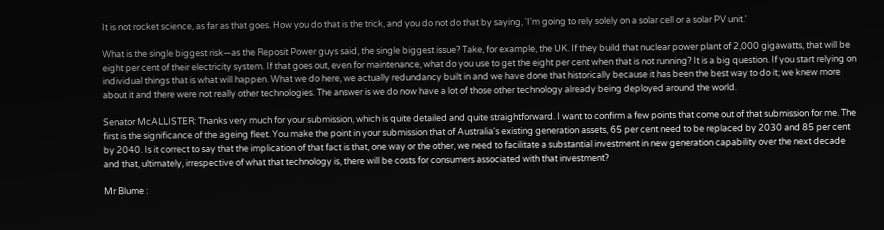It is not rocket science, as far as that goes. How you do that is the trick, and you do not do that by saying, 'I'm going to rely solely on a solar cell or a solar PV unit.'

What is the single biggest risk—as the Reposit Power guys said, the single biggest issue? Take, for example, the UK. If they build that nuclear power plant of 2,000 gigawatts, that will be eight per cent of their electricity system. If that goes out, even for maintenance, what do you use to get the eight per cent when that is not running? It is a big question. If you start relying on individual things that is what will happen. What we do here, we actually redundancy built in and we have done that historically because it has been the best way to do it; we knew more about it and there were not really other technologies. The answer is we do now have a lot of those other technology already being deployed around the world.

Senator McALLISTER: Thanks very much for your submission, which is quite detailed and quite straightforward. I want to confirm a few points that come out of that submission for me. The first is the significance of the ageing fleet. You make the point in your submission that of Australia's existing generation assets, 65 per cent need to be replaced by 2030 and 85 per cent by 2040. Is it correct to say that the implication of that fact is that, one way or the other, we need to facilitate a substantial investment in new generation capability over the next decade and that, ultimately, irrespective of what that technology is, there will be costs for consumers associated with that investment?

Mr Blume :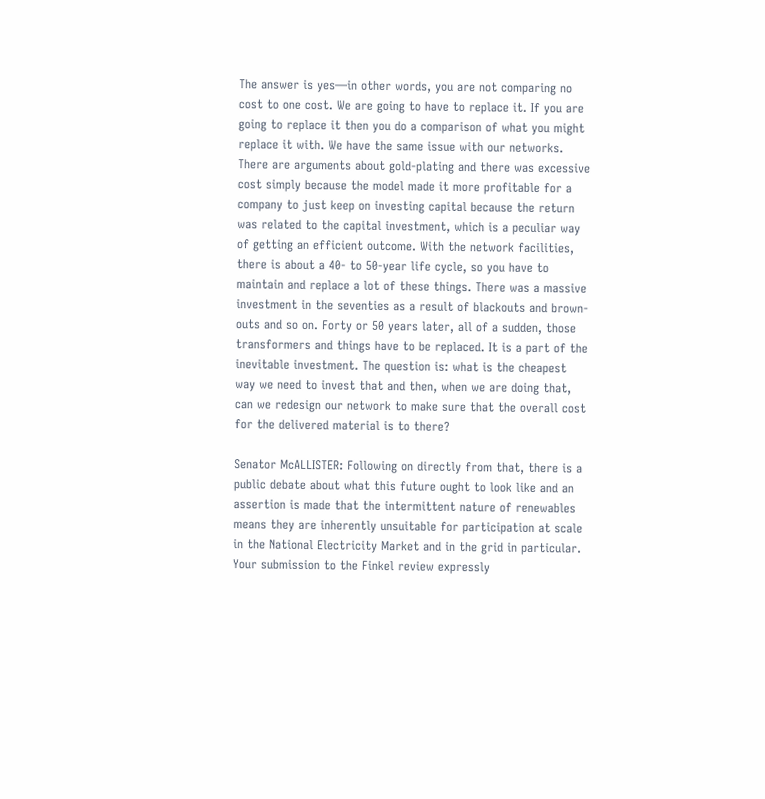The answer is yes—in other words, you are not comparing no cost to one cost. We are going to have to replace it. If you are going to replace it then you do a comparison of what you might replace it with. We have the same issue with our networks. There are arguments about gold-plating and there was excessive cost simply because the model made it more profitable for a company to just keep on investing capital because the return was related to the capital investment, which is a peculiar way of getting an efficient outcome. With the network facilities, there is about a 40- to 50-year life cycle, so you have to maintain and replace a lot of these things. There was a massive investment in the seventies as a result of blackouts and brown-outs and so on. Forty or 50 years later, all of a sudden, those transformers and things have to be replaced. It is a part of the inevitable investment. The question is: what is the cheapest way we need to invest that and then, when we are doing that, can we redesign our network to make sure that the overall cost for the delivered material is to there?

Senator McALLISTER: Following on directly from that, there is a public debate about what this future ought to look like and an assertion is made that the intermittent nature of renewables means they are inherently unsuitable for participation at scale in the National Electricity Market and in the grid in particular. Your submission to the Finkel review expressly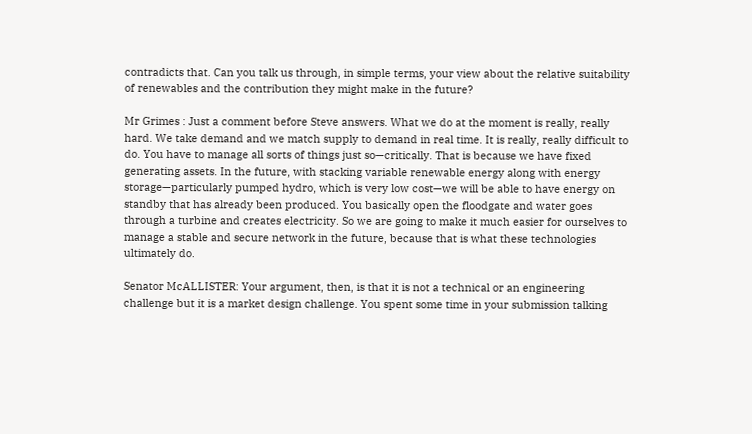contradicts that. Can you talk us through, in simple terms, your view about the relative suitability of renewables and the contribution they might make in the future?

Mr Grimes : Just a comment before Steve answers. What we do at the moment is really, really hard. We take demand and we match supply to demand in real time. It is really, really difficult to do. You have to manage all sorts of things just so—critically. That is because we have fixed generating assets. In the future, with stacking variable renewable energy along with energy storage—particularly pumped hydro, which is very low cost—we will be able to have energy on standby that has already been produced. You basically open the floodgate and water goes through a turbine and creates electricity. So we are going to make it much easier for ourselves to manage a stable and secure network in the future, because that is what these technologies ultimately do.

Senator McALLISTER: Your argument, then, is that it is not a technical or an engineering challenge but it is a market design challenge. You spent some time in your submission talking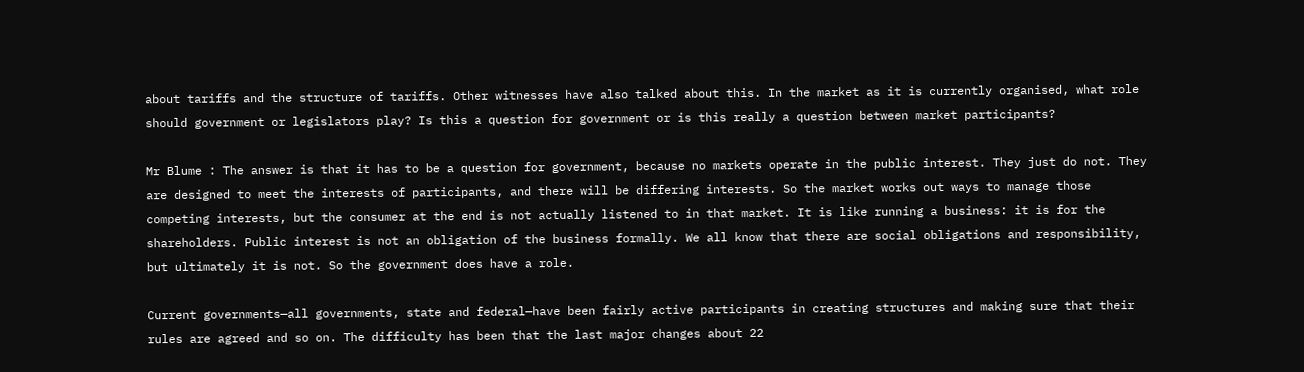about tariffs and the structure of tariffs. Other witnesses have also talked about this. In the market as it is currently organised, what role should government or legislators play? Is this a question for government or is this really a question between market participants?

Mr Blume : The answer is that it has to be a question for government, because no markets operate in the public interest. They just do not. They are designed to meet the interests of participants, and there will be differing interests. So the market works out ways to manage those competing interests, but the consumer at the end is not actually listened to in that market. It is like running a business: it is for the shareholders. Public interest is not an obligation of the business formally. We all know that there are social obligations and responsibility, but ultimately it is not. So the government does have a role.

Current governments—all governments, state and federal—have been fairly active participants in creating structures and making sure that their rules are agreed and so on. The difficulty has been that the last major changes about 22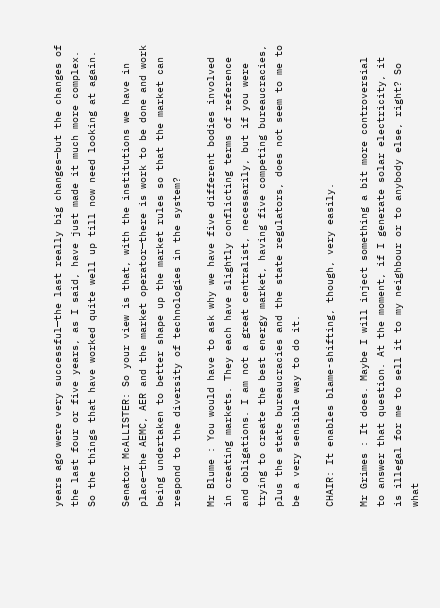years ago were very successful—the last really big changes—but the changes of the last four or five years, as I said, have just made it much more complex. So the things that have worked quite well up till now need looking at again.

Senator McALLISTER: So your view is that, with the institutions we have in place—the AEMC, AER and the market operator—there is work to be done and work being undertaken to better shape up the market rules so that the market can respond to the diversity of technologies in the system?

Mr Blume : You would have to ask why we have five different bodies involved in creating markets. They each have slightly conflicting terms of reference and obligations. I am not a great centralist, necessarily, but if you were trying to create the best energy market, having five competing bureaucracies, plus the state bureaucracies and the state regulators, does not seem to me to be a very sensible way to do it.

CHAIR: It enables blame-shifting, though, very easily.

Mr Grimes : It does. Maybe I will inject something a bit more controversial to answer that question. At the moment, if I generate solar electricity, it is illegal for me to sell it to my neighbour or to anybody else, right? So what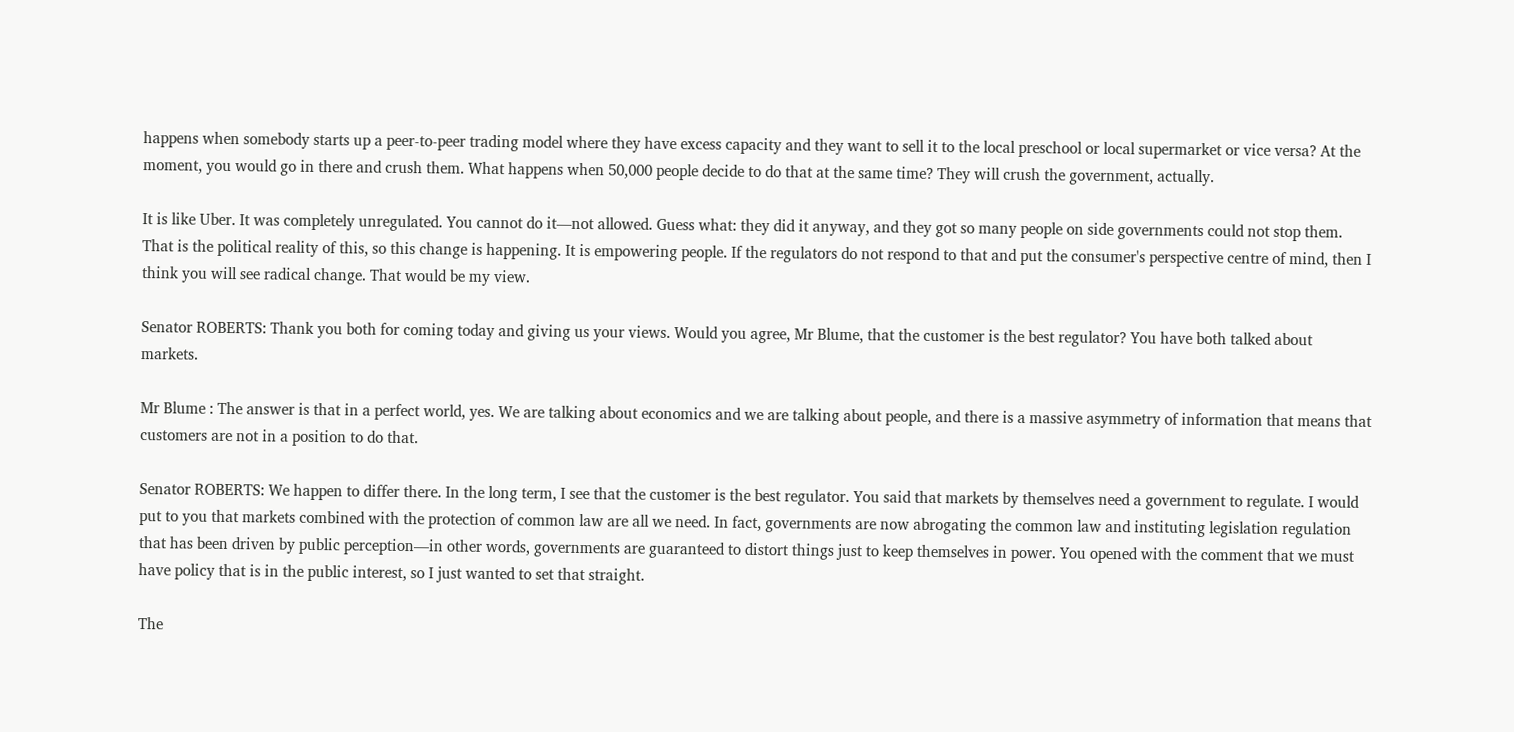happens when somebody starts up a peer-to-peer trading model where they have excess capacity and they want to sell it to the local preschool or local supermarket or vice versa? At the moment, you would go in there and crush them. What happens when 50,000 people decide to do that at the same time? They will crush the government, actually.

It is like Uber. It was completely unregulated. You cannot do it—not allowed. Guess what: they did it anyway, and they got so many people on side governments could not stop them. That is the political reality of this, so this change is happening. It is empowering people. If the regulators do not respond to that and put the consumer's perspective centre of mind, then I think you will see radical change. That would be my view.

Senator ROBERTS: Thank you both for coming today and giving us your views. Would you agree, Mr Blume, that the customer is the best regulator? You have both talked about markets.

Mr Blume : The answer is that in a perfect world, yes. We are talking about economics and we are talking about people, and there is a massive asymmetry of information that means that customers are not in a position to do that.

Senator ROBERTS: We happen to differ there. In the long term, I see that the customer is the best regulator. You said that markets by themselves need a government to regulate. I would put to you that markets combined with the protection of common law are all we need. In fact, governments are now abrogating the common law and instituting legislation regulation that has been driven by public perception—in other words, governments are guaranteed to distort things just to keep themselves in power. You opened with the comment that we must have policy that is in the public interest, so I just wanted to set that straight.

The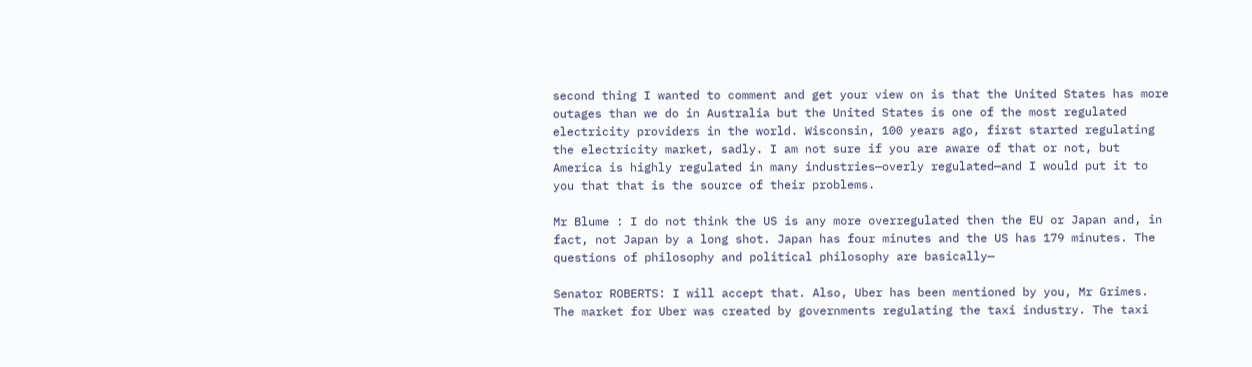second thing I wanted to comment and get your view on is that the United States has more outages than we do in Australia but the United States is one of the most regulated electricity providers in the world. Wisconsin, 100 years ago, first started regulating the electricity market, sadly. I am not sure if you are aware of that or not, but America is highly regulated in many industries—overly regulated—and I would put it to you that that is the source of their problems.

Mr Blume : I do not think the US is any more overregulated then the EU or Japan and, in fact, not Japan by a long shot. Japan has four minutes and the US has 179 minutes. The questions of philosophy and political philosophy are basically—

Senator ROBERTS: I will accept that. Also, Uber has been mentioned by you, Mr Grimes. The market for Uber was created by governments regulating the taxi industry. The taxi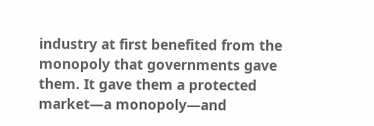industry at first benefited from the monopoly that governments gave them. It gave them a protected market—a monopoly—and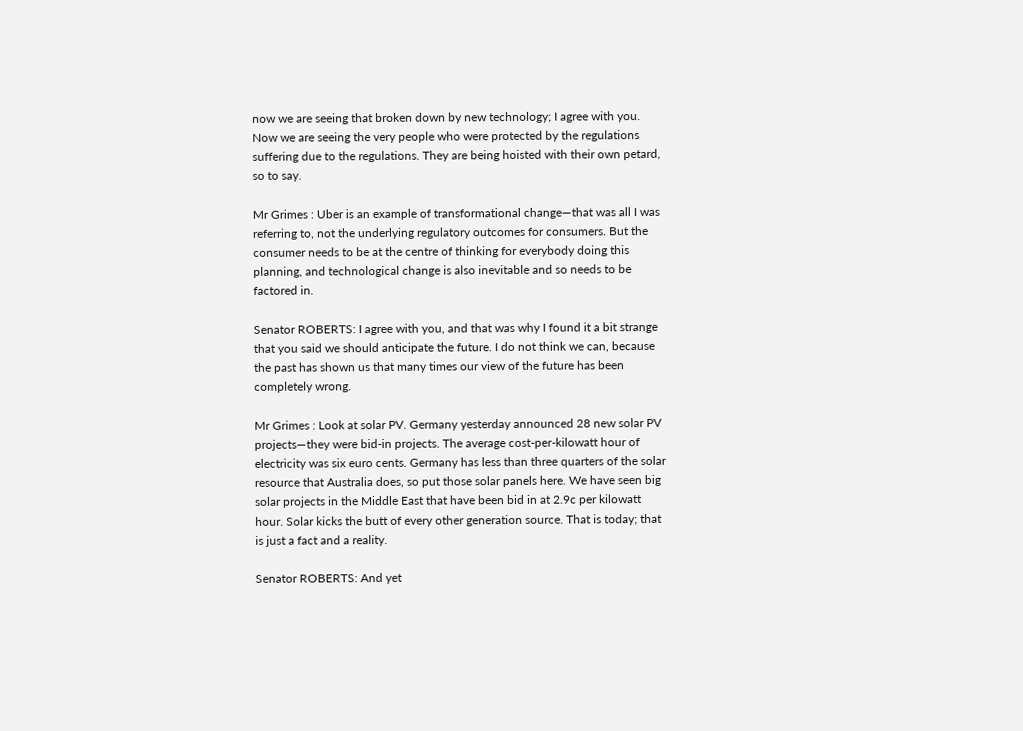now we are seeing that broken down by new technology; I agree with you. Now we are seeing the very people who were protected by the regulations suffering due to the regulations. They are being hoisted with their own petard, so to say.

Mr Grimes : Uber is an example of transformational change—that was all I was referring to, not the underlying regulatory outcomes for consumers. But the consumer needs to be at the centre of thinking for everybody doing this planning, and technological change is also inevitable and so needs to be factored in.

Senator ROBERTS: I agree with you, and that was why I found it a bit strange that you said we should anticipate the future. I do not think we can, because the past has shown us that many times our view of the future has been completely wrong.

Mr Grimes : Look at solar PV. Germany yesterday announced 28 new solar PV projects—they were bid-in projects. The average cost-per-kilowatt hour of electricity was six euro cents. Germany has less than three quarters of the solar resource that Australia does, so put those solar panels here. We have seen big solar projects in the Middle East that have been bid in at 2.9c per kilowatt hour. Solar kicks the butt of every other generation source. That is today; that is just a fact and a reality.

Senator ROBERTS: And yet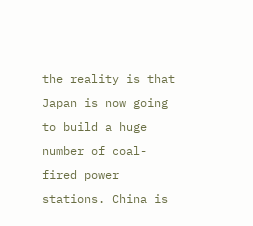the reality is that Japan is now going to build a huge number of coal-fired power stations. China is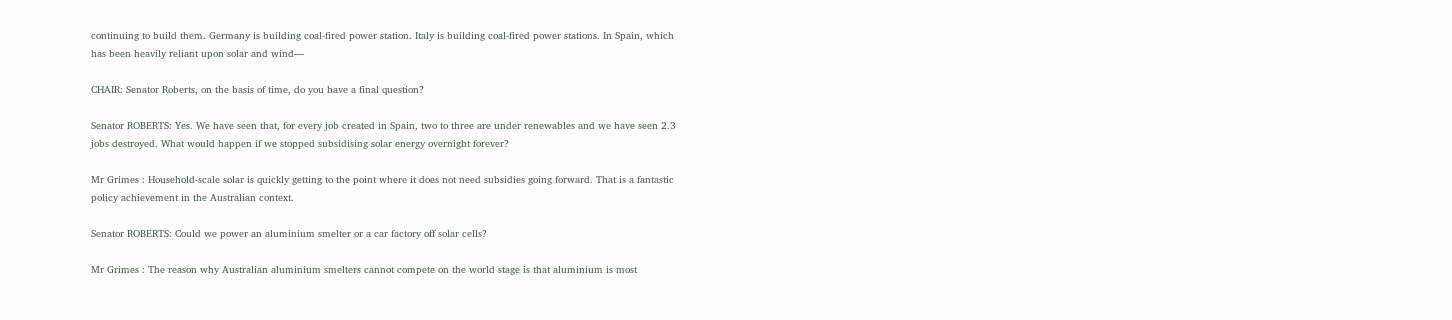continuing to build them. Germany is building coal-fired power station. Italy is building coal-fired power stations. In Spain, which has been heavily reliant upon solar and wind—

CHAIR: Senator Roberts, on the basis of time, do you have a final question?

Senator ROBERTS: Yes. We have seen that, for every job created in Spain, two to three are under renewables and we have seen 2.3 jobs destroyed. What would happen if we stopped subsidising solar energy overnight forever?

Mr Grimes : Household-scale solar is quickly getting to the point where it does not need subsidies going forward. That is a fantastic policy achievement in the Australian context.

Senator ROBERTS: Could we power an aluminium smelter or a car factory off solar cells?

Mr Grimes : The reason why Australian aluminium smelters cannot compete on the world stage is that aluminium is most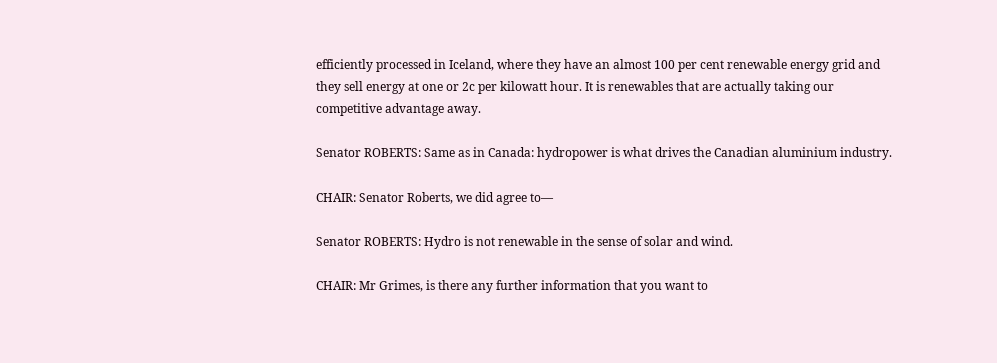efficiently processed in Iceland, where they have an almost 100 per cent renewable energy grid and they sell energy at one or 2c per kilowatt hour. It is renewables that are actually taking our competitive advantage away.

Senator ROBERTS: Same as in Canada: hydropower is what drives the Canadian aluminium industry.

CHAIR: Senator Roberts, we did agree to—

Senator ROBERTS: Hydro is not renewable in the sense of solar and wind.

CHAIR: Mr Grimes, is there any further information that you want to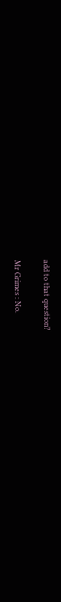add to that question?

Mr Grimes : No.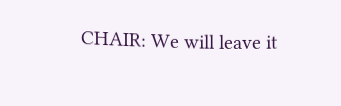CHAIR: We will leave it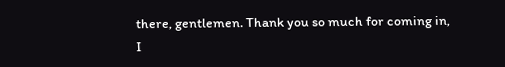there, gentlemen. Thank you so much for coming in, I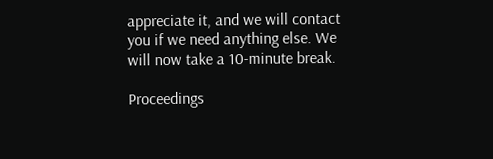appreciate it, and we will contact you if we need anything else. We will now take a 10-minute break.

Proceedings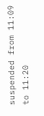suspended from 11:09 to 11:20